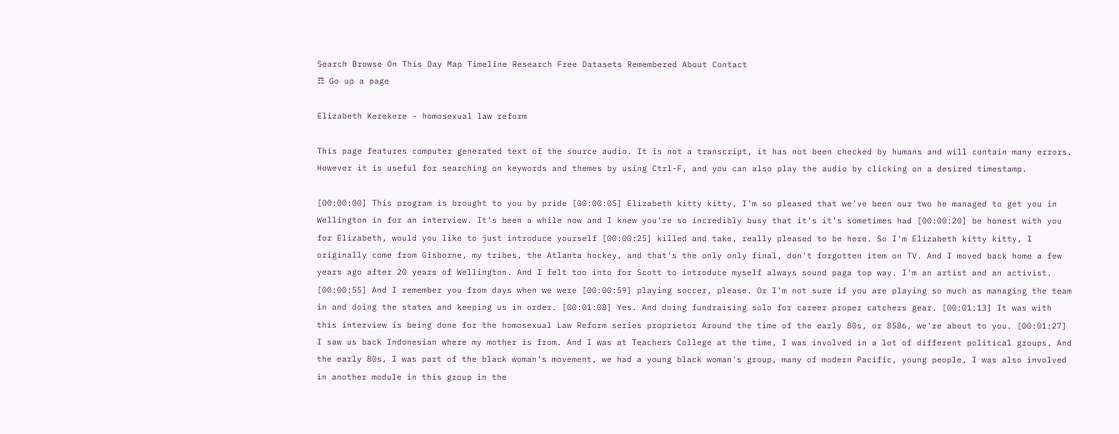Search Browse On This Day Map Timeline Research Free Datasets Remembered About Contact
☶ Go up a page

Elizabeth Kerekere - homosexual law reform

This page features computer generated text of the source audio. It is not a transcript, it has not been checked by humans and will contain many errors. However it is useful for searching on keywords and themes by using Ctrl-F, and you can also play the audio by clicking on a desired timestamp.

[00:00:00] This program is brought to you by pride [00:00:05] Elizabeth kitty kitty, I'm so pleased that we've been our two he managed to get you in Wellington in for an interview. It's been a while now and I knew you're so incredibly busy that it's it's sometimes had [00:00:20] be honest with you for Elizabeth, would you like to just introduce yourself [00:00:25] killed and take, really pleased to be here. So I'm Elizabeth kitty kitty, I originally come from Gisborne, my tribes, the Atlanta hockey, and that's the only only final, don't forgotten item on TV. And I moved back home a few years ago after 20 years of Wellington. And I felt too into for Scott to introduce myself always sound paga top way. I'm an artist and an activist. [00:00:55] And I remember you from days when we were [00:00:59] playing soccer, please. Or I'm not sure if you are playing so much as managing the team in and doing the states and keeping us in order. [00:01:08] Yes. And doing fundraising solo for career proper catchers gear. [00:01:13] It was with this interview is being done for the homosexual Law Reform series proprietor Around the time of the early 80s, or 8586, we're about to you. [00:01:27] I saw us back Indonesian where my mother is from. And I was at Teachers College at the time, I was involved in a lot of different political groups. And the early 80s, I was part of the black woman's movement, we had a young black woman's group, many of modern Pacific, young people, I was also involved in another module in this group in the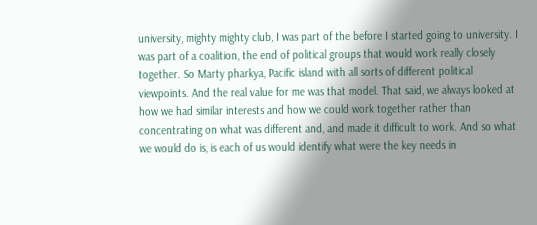university, mighty mighty club, I was part of the before I started going to university. I was part of a coalition, the end of political groups that would work really closely together. So Marty pharkya, Pacific island with all sorts of different political viewpoints. And the real value for me was that model. That said, we always looked at how we had similar interests and how we could work together rather than concentrating on what was different and, and made it difficult to work. And so what we would do is, is each of us would identify what were the key needs in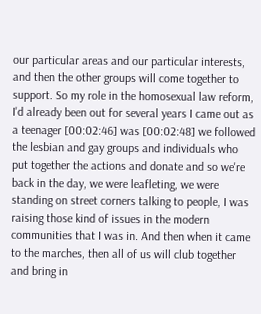our particular areas and our particular interests, and then the other groups will come together to support. So my role in the homosexual law reform, I'd already been out for several years I came out as a teenager [00:02:46] was [00:02:48] we followed the lesbian and gay groups and individuals who put together the actions and donate and so we're back in the day, we were leafleting, we were standing on street corners talking to people, I was raising those kind of issues in the modern communities that I was in. And then when it came to the marches, then all of us will club together and bring in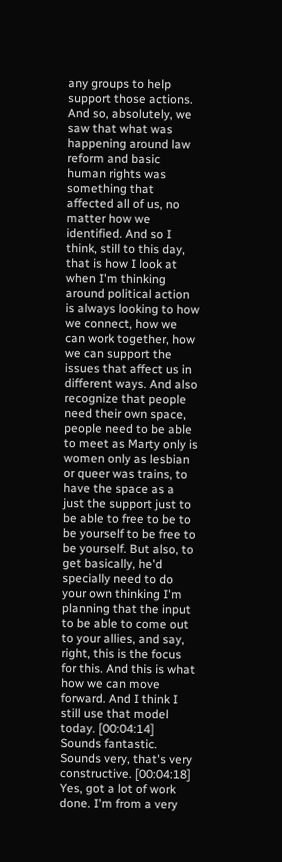any groups to help support those actions. And so, absolutely, we saw that what was happening around law reform and basic human rights was something that affected all of us, no matter how we identified. And so I think, still to this day, that is how I look at when I'm thinking around political action is always looking to how we connect, how we can work together, how we can support the issues that affect us in different ways. And also recognize that people need their own space, people need to be able to meet as Marty only is women only as lesbian or queer was trains, to have the space as a just the support just to be able to free to be to be yourself to be free to be yourself. But also, to get basically, he'd specially need to do your own thinking I'm planning that the input to be able to come out to your allies, and say, right, this is the focus for this. And this is what how we can move forward. And I think I still use that model today. [00:04:14] Sounds fantastic. Sounds very, that's very constructive. [00:04:18] Yes, got a lot of work done. I'm from a very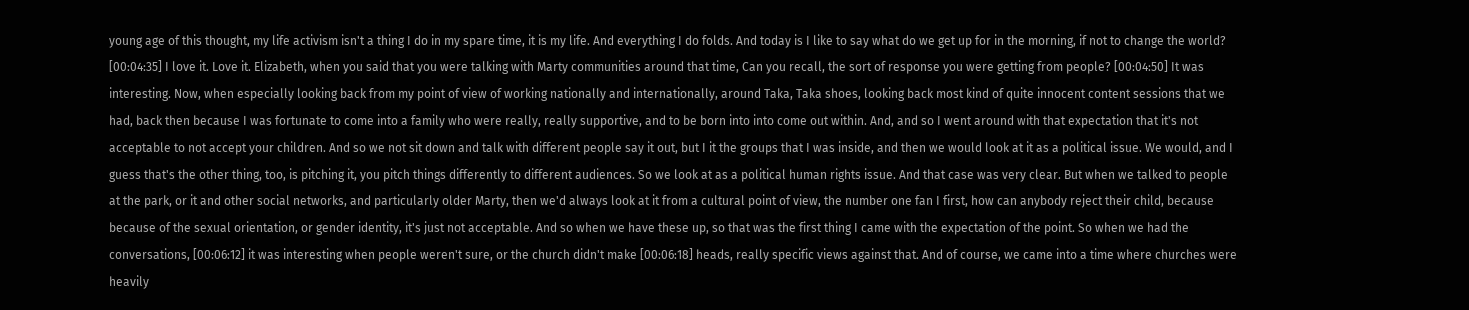young age of this thought, my life activism isn't a thing I do in my spare time, it is my life. And everything I do folds. And today is I like to say what do we get up for in the morning, if not to change the world? [00:04:35] I love it. Love it. Elizabeth, when you said that you were talking with Marty communities around that time, Can you recall, the sort of response you were getting from people? [00:04:50] It was interesting. Now, when especially looking back from my point of view of working nationally and internationally, around Taka, Taka shoes, looking back most kind of quite innocent content sessions that we had, back then because I was fortunate to come into a family who were really, really supportive, and to be born into into come out within. And, and so I went around with that expectation that it's not acceptable to not accept your children. And so we not sit down and talk with different people say it out, but I it the groups that I was inside, and then we would look at it as a political issue. We would, and I guess that's the other thing, too, is pitching it, you pitch things differently to different audiences. So we look at as a political human rights issue. And that case was very clear. But when we talked to people at the park, or it and other social networks, and particularly older Marty, then we'd always look at it from a cultural point of view, the number one fan I first, how can anybody reject their child, because because of the sexual orientation, or gender identity, it's just not acceptable. And so when we have these up, so that was the first thing I came with the expectation of the point. So when we had the conversations, [00:06:12] it was interesting when people weren't sure, or the church didn't make [00:06:18] heads, really specific views against that. And of course, we came into a time where churches were heavily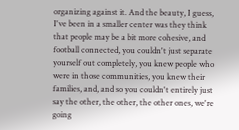organizing against it. And the beauty, I guess, I've been in a smaller center was they think that people may be a bit more cohesive, and football connected, you couldn't just separate yourself out completely, you knew people who were in those communities, you knew their families, and, and so you couldn't entirely just say the other, the other, the other ones, we're going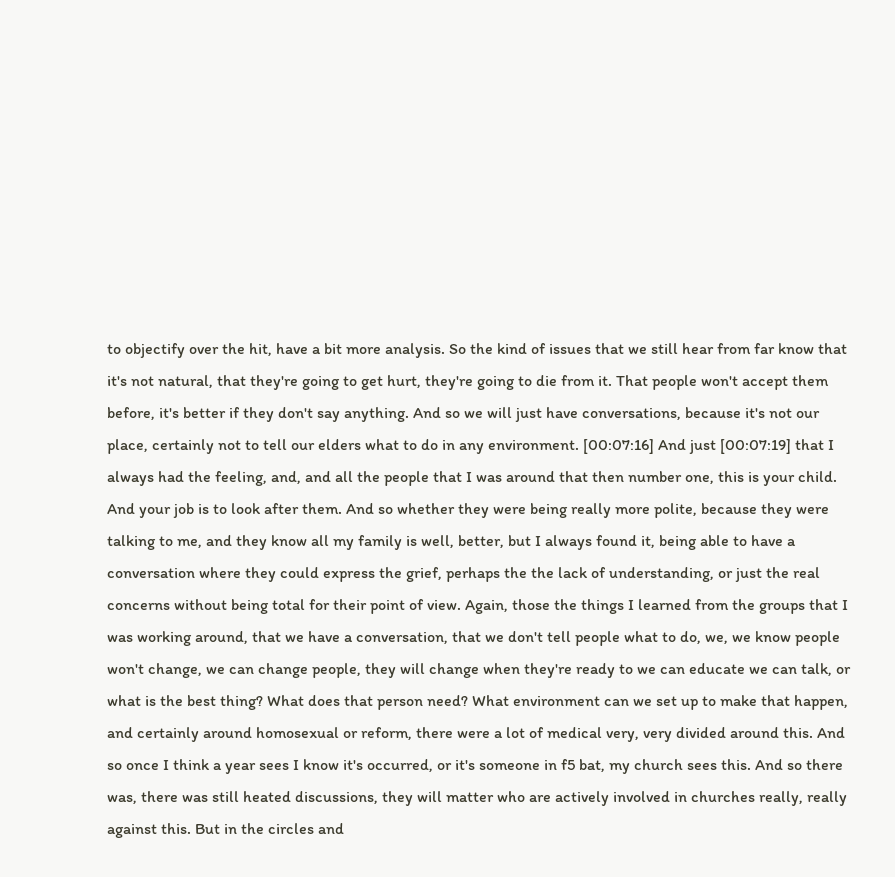to objectify over the hit, have a bit more analysis. So the kind of issues that we still hear from far know that it's not natural, that they're going to get hurt, they're going to die from it. That people won't accept them before, it's better if they don't say anything. And so we will just have conversations, because it's not our place, certainly not to tell our elders what to do in any environment. [00:07:16] And just [00:07:19] that I always had the feeling, and, and all the people that I was around that then number one, this is your child. And your job is to look after them. And so whether they were being really more polite, because they were talking to me, and they know all my family is well, better, but I always found it, being able to have a conversation where they could express the grief, perhaps the the lack of understanding, or just the real concerns without being total for their point of view. Again, those the things I learned from the groups that I was working around, that we have a conversation, that we don't tell people what to do, we, we know people won't change, we can change people, they will change when they're ready to we can educate we can talk, or what is the best thing? What does that person need? What environment can we set up to make that happen, and certainly around homosexual or reform, there were a lot of medical very, very divided around this. And so once I think a year sees I know it's occurred, or it's someone in f5 bat, my church sees this. And so there was, there was still heated discussions, they will matter who are actively involved in churches really, really against this. But in the circles and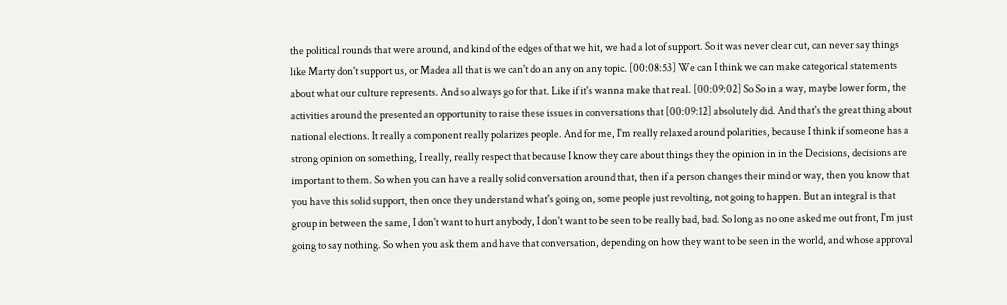the political rounds that were around, and kind of the edges of that we hit, we had a lot of support. So it was never clear cut, can never say things like Marty don't support us, or Madea all that is we can't do an any on any topic. [00:08:53] We can I think we can make categorical statements about what our culture represents. And so always go for that. Like if it's wanna make that real. [00:09:02] So So in a way, maybe lower form, the activities around the presented an opportunity to raise these issues in conversations that [00:09:12] absolutely did. And that's the great thing about national elections. It really a component really polarizes people. And for me, I'm really relaxed around polarities, because I think if someone has a strong opinion on something, I really, really respect that because I know they care about things they the opinion in in the Decisions, decisions are important to them. So when you can have a really solid conversation around that, then if a person changes their mind or way, then you know that you have this solid support, then once they understand what's going on, some people just revolting, not going to happen. But an integral is that group in between the same, I don't want to hurt anybody, I don't want to be seen to be really bad, bad. So long as no one asked me out front, I'm just going to say nothing. So when you ask them and have that conversation, depending on how they want to be seen in the world, and whose approval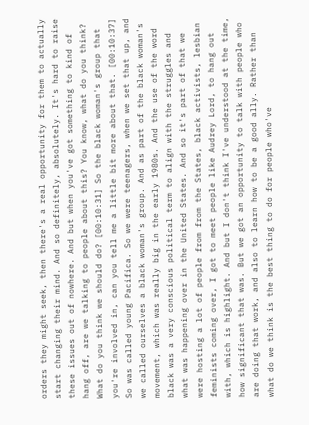orders they might seek, then there's a real opportunity for them to actually start changing their mind. And so definitely, absolutely. It's hard to raise these issues out of nowhere. And but when you've got something to kind of hang off, are we talking to people about this? You know, what do you think? What do you think we should do? [00:10:31] So the black woman's group that you're involved in, can you tell me a little bit more about that. [00:10:37] So was called young Pacifica. So we were teenagers, when we set that up, and we called ourselves a black woman's group. And as part of the black woman's movement, which was really big in the early 1980s. And the use of the word black was a very conscious political term to align with the struggles and what was happening over in the United States. And so it's part of that we were hosting a lot of people from from the States, black activists, lesbian feminists coming over, I got to meet people like Audrey Lord, to hang out with, which is highlight. And but I don't think I've understood at the time, how significant that was. But we got an opportunity to talk with people who are doing that work, and also to learn how to be a good ally. Rather than what do we think is the best thing to do for people who've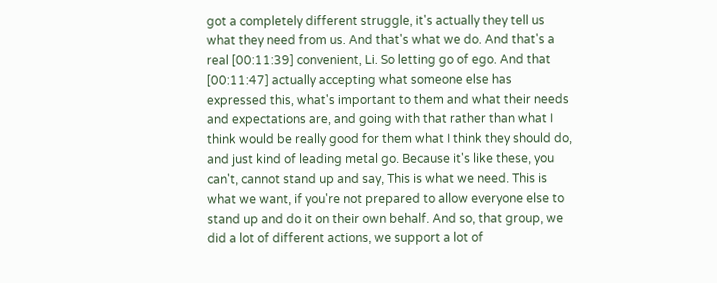got a completely different struggle, it's actually they tell us what they need from us. And that's what we do. And that's a real [00:11:39] convenient, Li. So letting go of ego. And that [00:11:47] actually accepting what someone else has expressed this, what's important to them and what their needs and expectations are, and going with that rather than what I think would be really good for them what I think they should do, and just kind of leading metal go. Because it's like these, you can't, cannot stand up and say, This is what we need. This is what we want, if you're not prepared to allow everyone else to stand up and do it on their own behalf. And so, that group, we did a lot of different actions, we support a lot of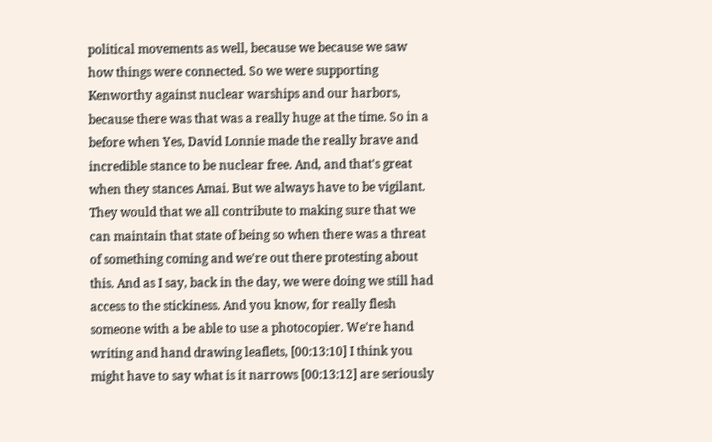political movements as well, because we because we saw how things were connected. So we were supporting Kenworthy against nuclear warships and our harbors, because there was that was a really huge at the time. So in a before when Yes, David Lonnie made the really brave and incredible stance to be nuclear free. And, and that's great when they stances Amai. But we always have to be vigilant. They would that we all contribute to making sure that we can maintain that state of being so when there was a threat of something coming and we're out there protesting about this. And as I say, back in the day, we were doing we still had access to the stickiness. And you know, for really flesh someone with a be able to use a photocopier. We're hand writing and hand drawing leaflets, [00:13:10] I think you might have to say what is it narrows [00:13:12] are seriously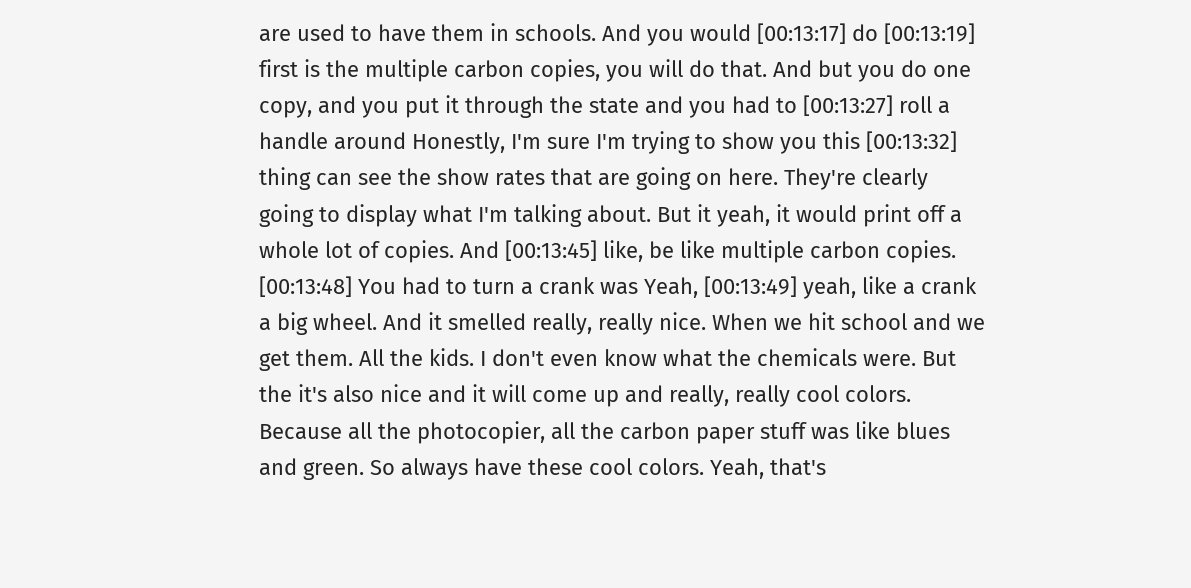are used to have them in schools. And you would [00:13:17] do [00:13:19] first is the multiple carbon copies, you will do that. And but you do one copy, and you put it through the state and you had to [00:13:27] roll a handle around Honestly, I'm sure I'm trying to show you this [00:13:32] thing can see the show rates that are going on here. They're clearly going to display what I'm talking about. But it yeah, it would print off a whole lot of copies. And [00:13:45] like, be like multiple carbon copies. [00:13:48] You had to turn a crank was Yeah, [00:13:49] yeah, like a crank a big wheel. And it smelled really, really nice. When we hit school and we get them. All the kids. I don't even know what the chemicals were. But the it's also nice and it will come up and really, really cool colors. Because all the photocopier, all the carbon paper stuff was like blues and green. So always have these cool colors. Yeah, that's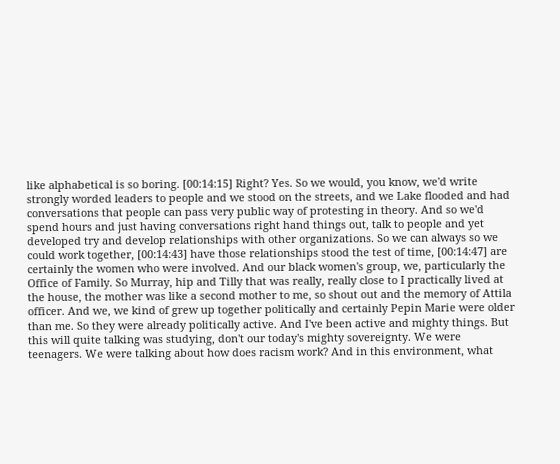like alphabetical is so boring. [00:14:15] Right? Yes. So we would, you know, we'd write strongly worded leaders to people and we stood on the streets, and we Lake flooded and had conversations that people can pass very public way of protesting in theory. And so we'd spend hours and just having conversations right hand things out, talk to people and yet developed try and develop relationships with other organizations. So we can always so we could work together, [00:14:43] have those relationships stood the test of time, [00:14:47] are certainly the women who were involved. And our black women's group, we, particularly the Office of Family. So Murray, hip and Tilly that was really, really close to I practically lived at the house, the mother was like a second mother to me, so shout out and the memory of Attila officer. And we, we kind of grew up together politically and certainly Pepin Marie were older than me. So they were already politically active. And I've been active and mighty things. But this will quite talking was studying, don't our today's mighty sovereignty. We were teenagers. We were talking about how does racism work? And in this environment, what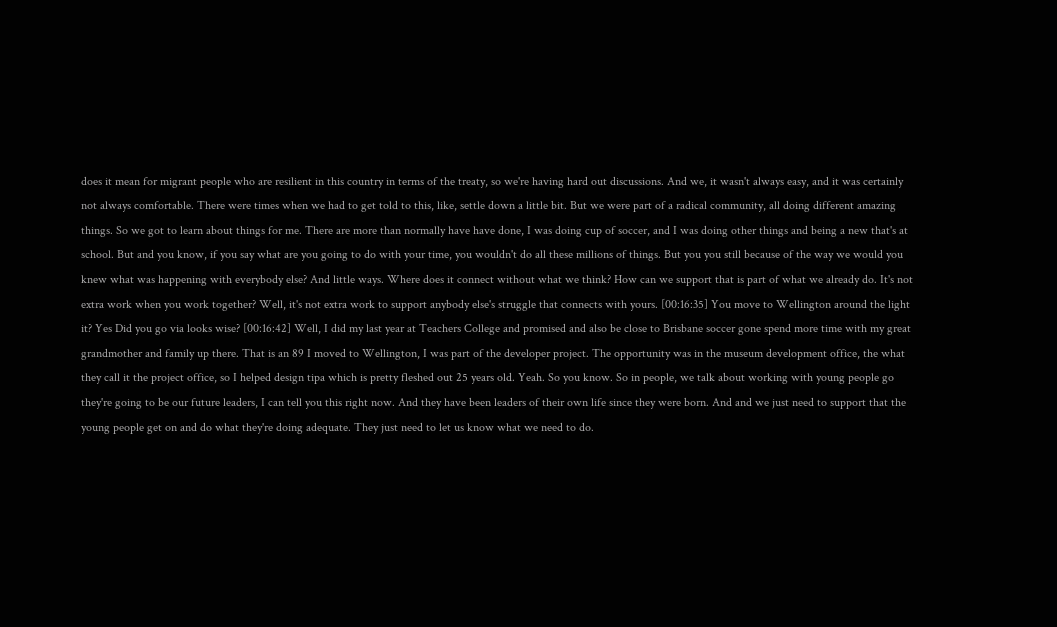does it mean for migrant people who are resilient in this country in terms of the treaty, so we're having hard out discussions. And we, it wasn't always easy, and it was certainly not always comfortable. There were times when we had to get told to this, like, settle down a little bit. But we were part of a radical community, all doing different amazing things. So we got to learn about things for me. There are more than normally have have done, I was doing cup of soccer, and I was doing other things and being a new that's at school. But and you know, if you say what are you going to do with your time, you wouldn't do all these millions of things. But you you still because of the way we would you knew what was happening with everybody else? And little ways. Where does it connect without what we think? How can we support that is part of what we already do. It's not extra work when you work together? Well, it's not extra work to support anybody else's struggle that connects with yours. [00:16:35] You move to Wellington around the light it? Yes Did you go via looks wise? [00:16:42] Well, I did my last year at Teachers College and promised and also be close to Brisbane soccer gone spend more time with my great grandmother and family up there. That is an 89 I moved to Wellington, I was part of the developer project. The opportunity was in the museum development office, the what they call it the project office, so I helped design tipa which is pretty fleshed out 25 years old. Yeah. So you know. So in people, we talk about working with young people go they're going to be our future leaders, I can tell you this right now. And they have been leaders of their own life since they were born. And and we just need to support that the young people get on and do what they're doing adequate. They just need to let us know what we need to do.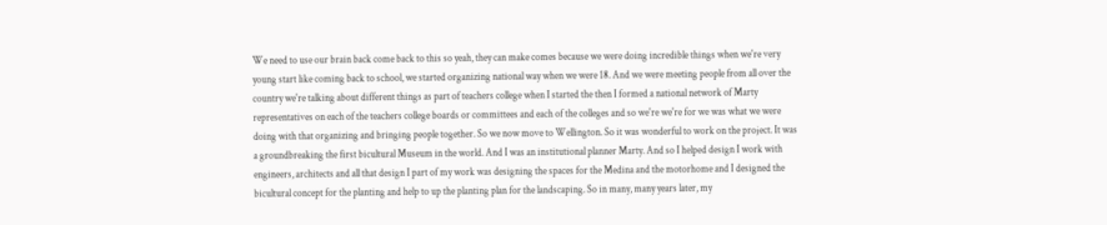We need to use our brain back come back to this so yeah, they can make comes because we were doing incredible things when we're very young start like coming back to school, we started organizing national way when we were 18. And we were meeting people from all over the country we're talking about different things as part of teachers college when I started the then I formed a national network of Marty representatives on each of the teachers college boards or committees and each of the colleges and so we're we're for we was what we were doing with that organizing and bringing people together. So we now move to Wellington. So it was wonderful to work on the project. It was a groundbreaking the first bicultural Museum in the world. And I was an institutional planner Marty. And so I helped design I work with engineers, architects and all that design I part of my work was designing the spaces for the Medina and the motorhome and I designed the bicultural concept for the planting and help to up the planting plan for the landscaping. So in many, many years later, my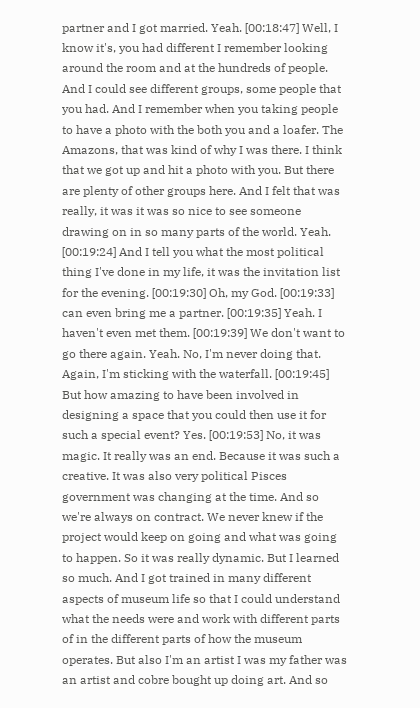partner and I got married. Yeah. [00:18:47] Well, I know it's, you had different I remember looking around the room and at the hundreds of people. And I could see different groups, some people that you had. And I remember when you taking people to have a photo with the both you and a loafer. The Amazons, that was kind of why I was there. I think that we got up and hit a photo with you. But there are plenty of other groups here. And I felt that was really, it was it was so nice to see someone drawing on in so many parts of the world. Yeah. [00:19:24] And I tell you what the most political thing I've done in my life, it was the invitation list for the evening. [00:19:30] Oh, my God. [00:19:33] can even bring me a partner. [00:19:35] Yeah. I haven't even met them. [00:19:39] We don't want to go there again. Yeah. No, I'm never doing that. Again, I'm sticking with the waterfall. [00:19:45] But how amazing to have been involved in designing a space that you could then use it for such a special event? Yes. [00:19:53] No, it was magic. It really was an end. Because it was such a creative. It was also very political Pisces government was changing at the time. And so we're always on contract. We never knew if the project would keep on going and what was going to happen. So it was really dynamic. But I learned so much. And I got trained in many different aspects of museum life so that I could understand what the needs were and work with different parts of in the different parts of how the museum operates. But also I'm an artist I was my father was an artist and cobre bought up doing art. And so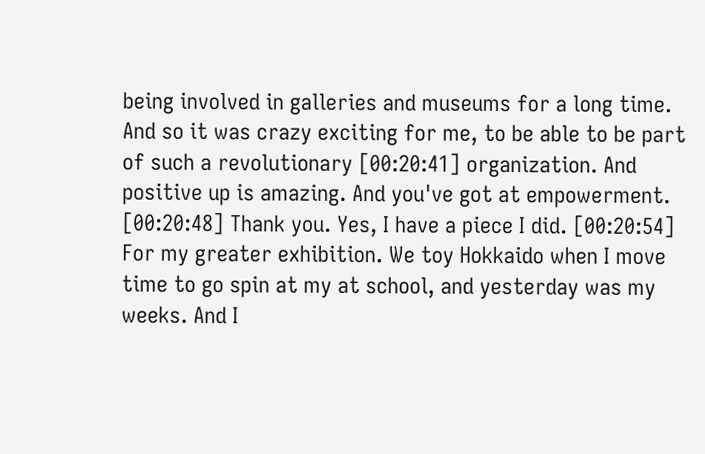being involved in galleries and museums for a long time. And so it was crazy exciting for me, to be able to be part of such a revolutionary [00:20:41] organization. And positive up is amazing. And you've got at empowerment. [00:20:48] Thank you. Yes, I have a piece I did. [00:20:54] For my greater exhibition. We toy Hokkaido when I move time to go spin at my at school, and yesterday was my weeks. And I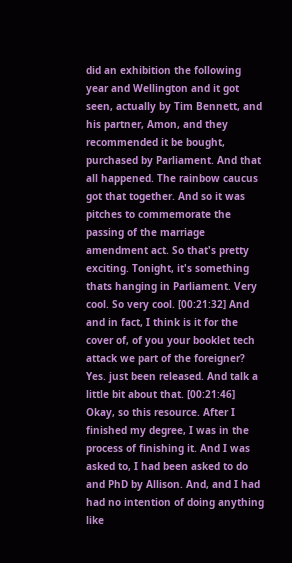did an exhibition the following year and Wellington and it got seen, actually by Tim Bennett, and his partner, Amon, and they recommended it be bought, purchased by Parliament. And that all happened. The rainbow caucus got that together. And so it was pitches to commemorate the passing of the marriage amendment act. So that's pretty exciting. Tonight, it's something thats hanging in Parliament. Very cool. So very cool. [00:21:32] And and in fact, I think is it for the cover of, of you your booklet tech attack we part of the foreigner? Yes. just been released. And talk a little bit about that. [00:21:46] Okay, so this resource. After I finished my degree, I was in the process of finishing it. And I was asked to, I had been asked to do and PhD by Allison. And, and I had had no intention of doing anything like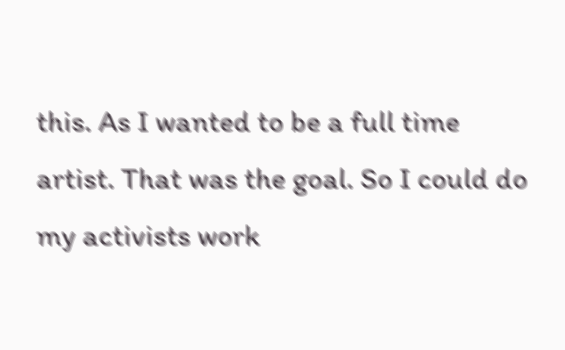this. As I wanted to be a full time artist. That was the goal. So I could do my activists work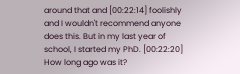around that and [00:22:14] foolishly and I wouldn't recommend anyone does this. But in my last year of school, I started my PhD. [00:22:20] How long ago was it?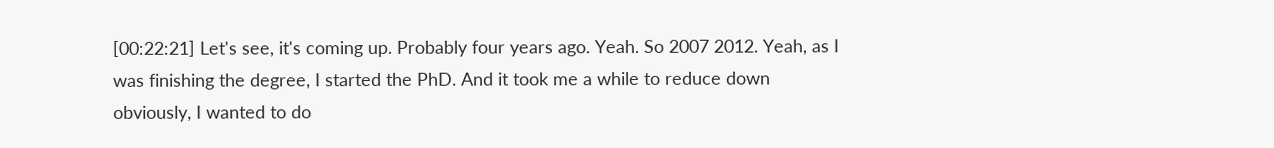[00:22:21] Let's see, it's coming up. Probably four years ago. Yeah. So 2007 2012. Yeah, as I was finishing the degree, I started the PhD. And it took me a while to reduce down obviously, I wanted to do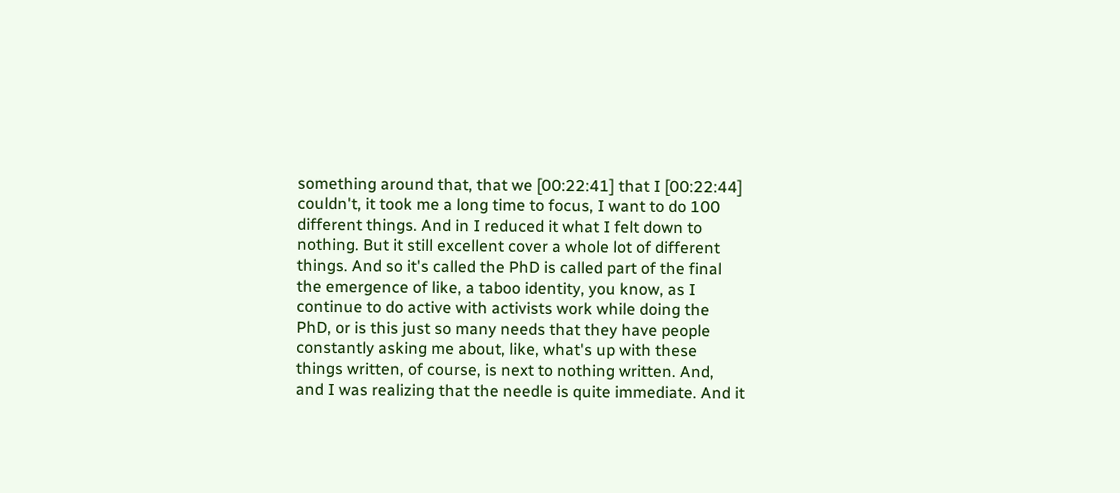something around that, that we [00:22:41] that I [00:22:44] couldn't, it took me a long time to focus, I want to do 100 different things. And in I reduced it what I felt down to nothing. But it still excellent cover a whole lot of different things. And so it's called the PhD is called part of the final the emergence of like, a taboo identity, you know, as I continue to do active with activists work while doing the PhD, or is this just so many needs that they have people constantly asking me about, like, what's up with these things written, of course, is next to nothing written. And, and I was realizing that the needle is quite immediate. And it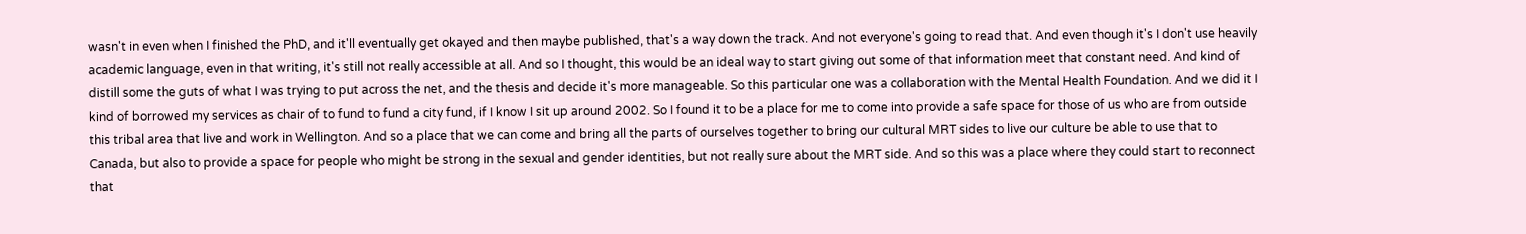wasn't in even when I finished the PhD, and it'll eventually get okayed and then maybe published, that's a way down the track. And not everyone's going to read that. And even though it's I don't use heavily academic language, even in that writing, it's still not really accessible at all. And so I thought, this would be an ideal way to start giving out some of that information meet that constant need. And kind of distill some the guts of what I was trying to put across the net, and the thesis and decide it's more manageable. So this particular one was a collaboration with the Mental Health Foundation. And we did it I kind of borrowed my services as chair of to fund to fund a city fund, if I know I sit up around 2002. So I found it to be a place for me to come into provide a safe space for those of us who are from outside this tribal area that live and work in Wellington. And so a place that we can come and bring all the parts of ourselves together to bring our cultural MRT sides to live our culture be able to use that to Canada, but also to provide a space for people who might be strong in the sexual and gender identities, but not really sure about the MRT side. And so this was a place where they could start to reconnect that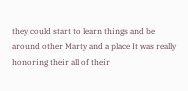they could start to learn things and be around other Marty and a place It was really honoring their all of their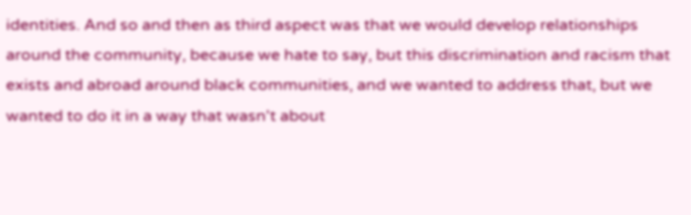identities. And so and then as third aspect was that we would develop relationships around the community, because we hate to say, but this discrimination and racism that exists and abroad around black communities, and we wanted to address that, but we wanted to do it in a way that wasn't about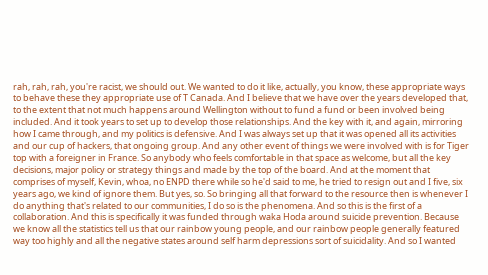rah, rah, rah, you're racist, we should out. We wanted to do it like, actually, you know, these appropriate ways to behave these they appropriate use of T Canada. And I believe that we have over the years developed that, to the extent that not much happens around Wellington without to fund a fund or been involved being included. And it took years to set up to develop those relationships. And the key with it, and again, mirroring how I came through, and my politics is defensive. And I was always set up that it was opened all its activities and our cup of hackers, that ongoing group. And any other event of things we were involved with is for Tiger top with a foreigner in France. So anybody who feels comfortable in that space as welcome, but all the key decisions, major policy or strategy things and made by the top of the board. And at the moment that comprises of myself, Kevin, whoa, no ENPD there while so he'd said to me, he tried to resign out and I five, six years ago, we kind of ignore them. But yes, so. So bringing all that forward to the resource then is whenever I do anything that's related to our communities, I do so is the phenomena. And so this is the first of a collaboration. And this is specifically it was funded through waka Hoda around suicide prevention. Because we know all the statistics tell us that our rainbow young people, and our rainbow people generally featured way too highly and all the negative states around self harm depressions sort of suicidality. And so I wanted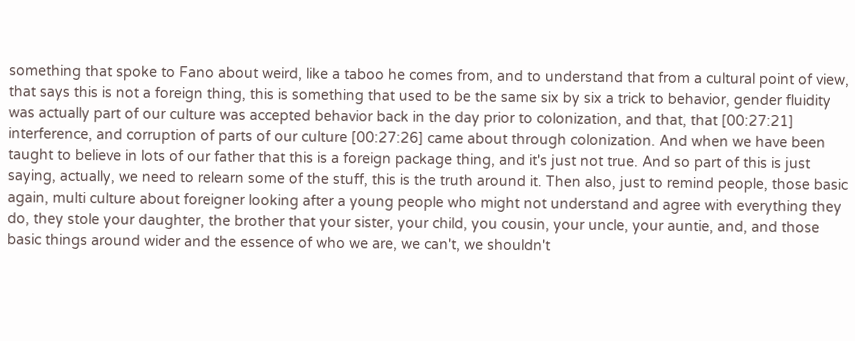something that spoke to Fano about weird, like a taboo he comes from, and to understand that from a cultural point of view, that says this is not a foreign thing, this is something that used to be the same six by six a trick to behavior, gender fluidity was actually part of our culture was accepted behavior back in the day prior to colonization, and that, that [00:27:21] interference, and corruption of parts of our culture [00:27:26] came about through colonization. And when we have been taught to believe in lots of our father that this is a foreign package thing, and it's just not true. And so part of this is just saying, actually, we need to relearn some of the stuff, this is the truth around it. Then also, just to remind people, those basic again, multi culture about foreigner looking after a young people who might not understand and agree with everything they do, they stole your daughter, the brother that your sister, your child, you cousin, your uncle, your auntie, and, and those basic things around wider and the essence of who we are, we can't, we shouldn't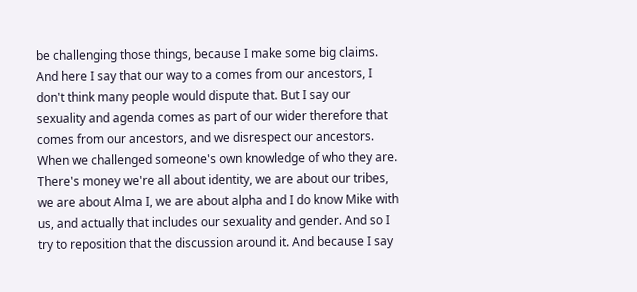be challenging those things, because I make some big claims. And here I say that our way to a comes from our ancestors, I don't think many people would dispute that. But I say our sexuality and agenda comes as part of our wider therefore that comes from our ancestors, and we disrespect our ancestors. When we challenged someone's own knowledge of who they are. There's money we're all about identity, we are about our tribes, we are about Alma I, we are about alpha and I do know Mike with us, and actually that includes our sexuality and gender. And so I try to reposition that the discussion around it. And because I say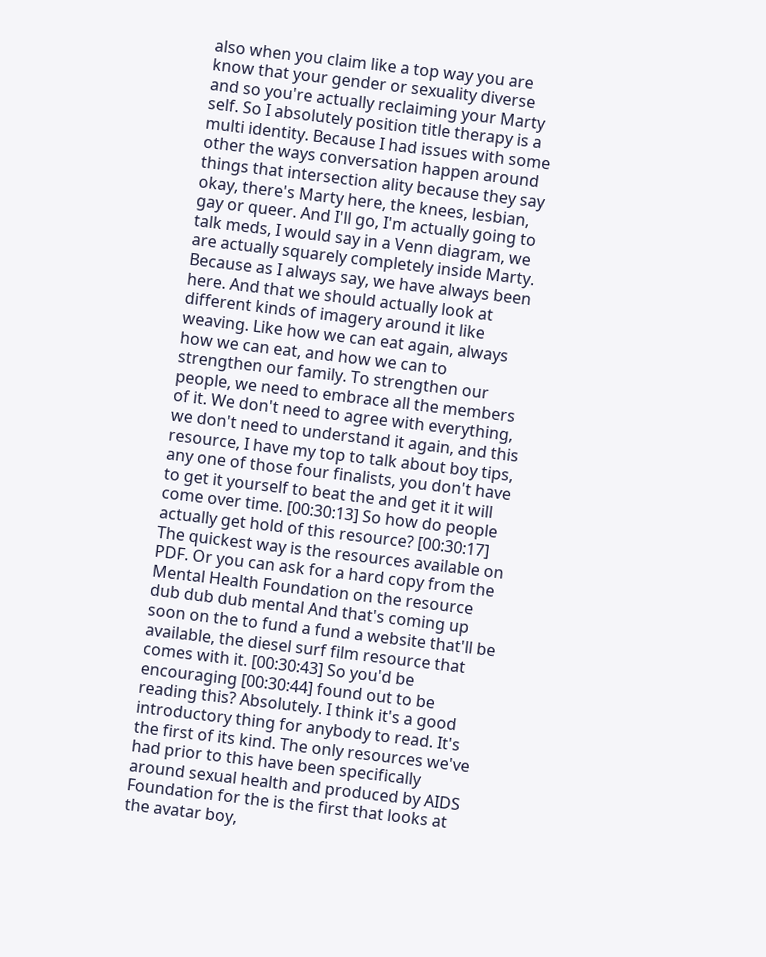also when you claim like a top way you are know that your gender or sexuality diverse and so you're actually reclaiming your Marty self. So I absolutely position title therapy is a multi identity. Because I had issues with some other the ways conversation happen around things that intersection ality because they say okay, there's Marty here, the knees, lesbian, gay or queer. And I'll go, I'm actually going to talk meds, I would say in a Venn diagram, we are actually squarely completely inside Marty. Because as I always say, we have always been here. And that we should actually look at different kinds of imagery around it like weaving. Like how we can eat again, always how we can eat, and how we can to strengthen our family. To strengthen our people, we need to embrace all the members of it. We don't need to agree with everything, we don't need to understand it again, and this resource, I have my top to talk about boy tips, any one of those four finalists, you don't have to get it yourself to beat the and get it it will come over time. [00:30:13] So how do people actually get hold of this resource? [00:30:17] The quickest way is the resources available on PDF. Or you can ask for a hard copy from the Mental Health Foundation on the resource dub dub dub mental And that's coming up soon on the to fund a fund a website that'll be available, the diesel surf film resource that comes with it. [00:30:43] So you'd be encouraging [00:30:44] found out to be reading this? Absolutely. I think it's a good introductory thing for anybody to read. It's the first of its kind. The only resources we've had prior to this have been specifically around sexual health and produced by AIDS Foundation for the is the first that looks at the avatar boy,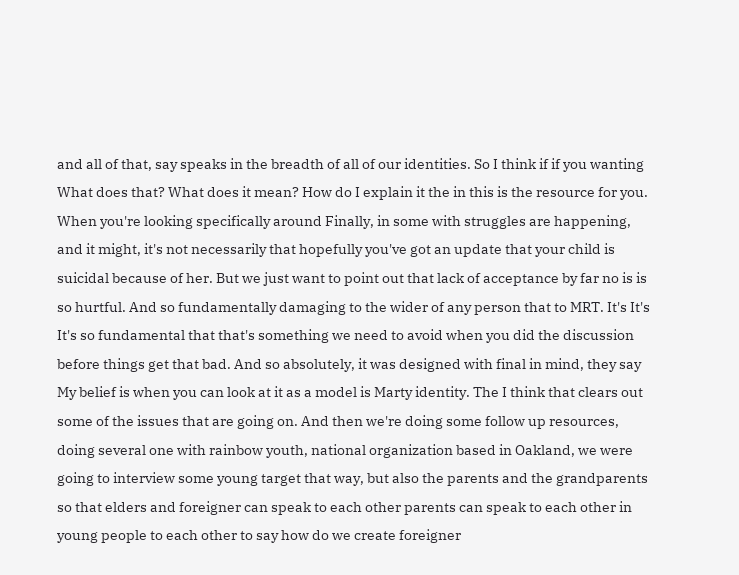and all of that, say speaks in the breadth of all of our identities. So I think if if you wanting What does that? What does it mean? How do I explain it the in this is the resource for you. When you're looking specifically around Finally, in some with struggles are happening, and it might, it's not necessarily that hopefully you've got an update that your child is suicidal because of her. But we just want to point out that lack of acceptance by far no is is so hurtful. And so fundamentally damaging to the wider of any person that to MRT. It's It's It's so fundamental that that's something we need to avoid when you did the discussion before things get that bad. And so absolutely, it was designed with final in mind, they say My belief is when you can look at it as a model is Marty identity. The I think that clears out some of the issues that are going on. And then we're doing some follow up resources, doing several one with rainbow youth, national organization based in Oakland, we were going to interview some young target that way, but also the parents and the grandparents so that elders and foreigner can speak to each other parents can speak to each other in young people to each other to say how do we create foreigner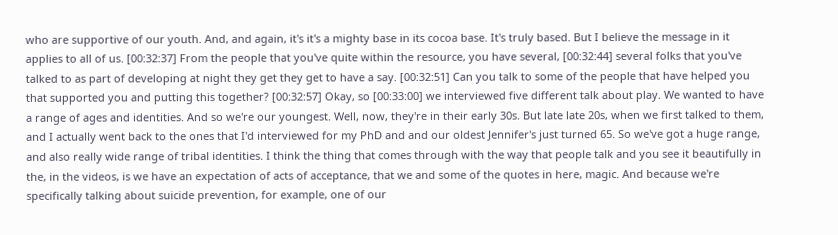who are supportive of our youth. And, and again, it's it's a mighty base in its cocoa base. It's truly based. But I believe the message in it applies to all of us. [00:32:37] From the people that you've quite within the resource, you have several, [00:32:44] several folks that you've talked to as part of developing at night they get they get to have a say. [00:32:51] Can you talk to some of the people that have helped you that supported you and putting this together? [00:32:57] Okay, so [00:33:00] we interviewed five different talk about play. We wanted to have a range of ages and identities. And so we're our youngest. Well, now, they're in their early 30s. But late late 20s, when we first talked to them, and I actually went back to the ones that I'd interviewed for my PhD and and our oldest Jennifer's just turned 65. So we've got a huge range, and also really wide range of tribal identities. I think the thing that comes through with the way that people talk and you see it beautifully in the, in the videos, is we have an expectation of acts of acceptance, that we and some of the quotes in here, magic. And because we're specifically talking about suicide prevention, for example, one of our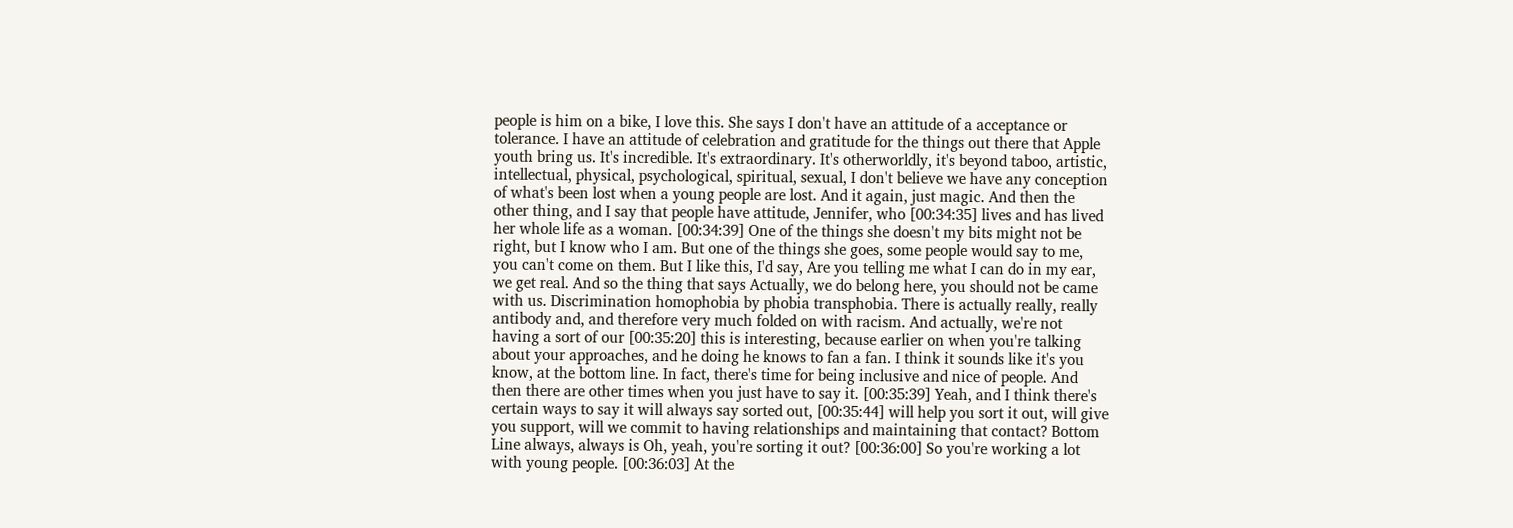people is him on a bike, I love this. She says I don't have an attitude of a acceptance or tolerance. I have an attitude of celebration and gratitude for the things out there that Apple youth bring us. It's incredible. It's extraordinary. It's otherworldly, it's beyond taboo, artistic, intellectual, physical, psychological, spiritual, sexual, I don't believe we have any conception of what's been lost when a young people are lost. And it again, just magic. And then the other thing, and I say that people have attitude, Jennifer, who [00:34:35] lives and has lived her whole life as a woman. [00:34:39] One of the things she doesn't my bits might not be right, but I know who I am. But one of the things she goes, some people would say to me, you can't come on them. But I like this, I'd say, Are you telling me what I can do in my ear, we get real. And so the thing that says Actually, we do belong here, you should not be came with us. Discrimination homophobia by phobia transphobia. There is actually really, really antibody and, and therefore very much folded on with racism. And actually, we're not having a sort of our [00:35:20] this is interesting, because earlier on when you're talking about your approaches, and he doing he knows to fan a fan. I think it sounds like it's you know, at the bottom line. In fact, there's time for being inclusive and nice of people. And then there are other times when you just have to say it. [00:35:39] Yeah, and I think there's certain ways to say it will always say sorted out, [00:35:44] will help you sort it out, will give you support, will we commit to having relationships and maintaining that contact? Bottom Line always, always is Oh, yeah, you're sorting it out? [00:36:00] So you're working a lot with young people. [00:36:03] At the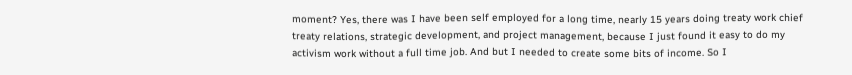moment? Yes, there was I have been self employed for a long time, nearly 15 years doing treaty work chief treaty relations, strategic development, and project management, because I just found it easy to do my activism work without a full time job. And but I needed to create some bits of income. So I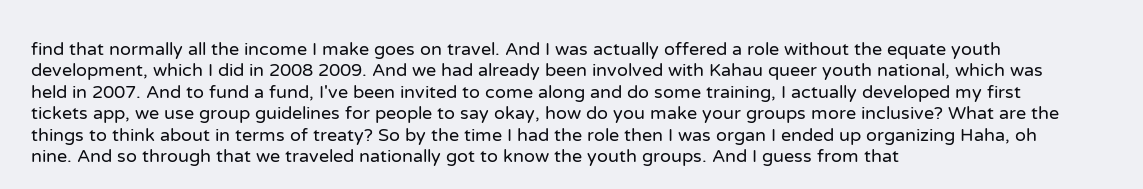find that normally all the income I make goes on travel. And I was actually offered a role without the equate youth development, which I did in 2008 2009. And we had already been involved with Kahau queer youth national, which was held in 2007. And to fund a fund, I've been invited to come along and do some training, I actually developed my first tickets app, we use group guidelines for people to say okay, how do you make your groups more inclusive? What are the things to think about in terms of treaty? So by the time I had the role then I was organ I ended up organizing Haha, oh nine. And so through that we traveled nationally got to know the youth groups. And I guess from that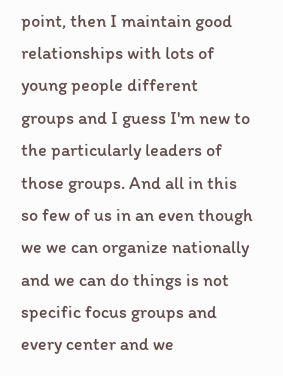point, then I maintain good relationships with lots of young people different groups and I guess I'm new to the particularly leaders of those groups. And all in this so few of us in an even though we we can organize nationally and we can do things is not specific focus groups and every center and we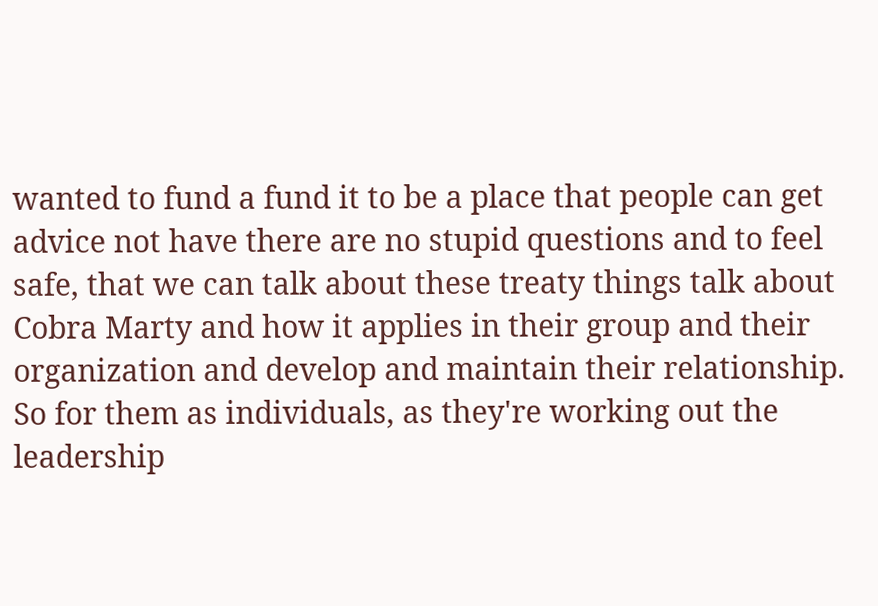wanted to fund a fund it to be a place that people can get advice not have there are no stupid questions and to feel safe, that we can talk about these treaty things talk about Cobra Marty and how it applies in their group and their organization and develop and maintain their relationship. So for them as individuals, as they're working out the leadership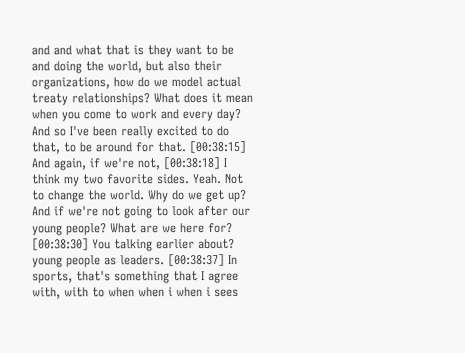and and what that is they want to be and doing the world, but also their organizations, how do we model actual treaty relationships? What does it mean when you come to work and every day? And so I've been really excited to do that, to be around for that. [00:38:15] And again, if we're not, [00:38:18] I think my two favorite sides. Yeah. Not to change the world. Why do we get up? And if we're not going to look after our young people? What are we here for? [00:38:30] You talking earlier about? young people as leaders. [00:38:37] In sports, that's something that I agree with, with to when when i when i sees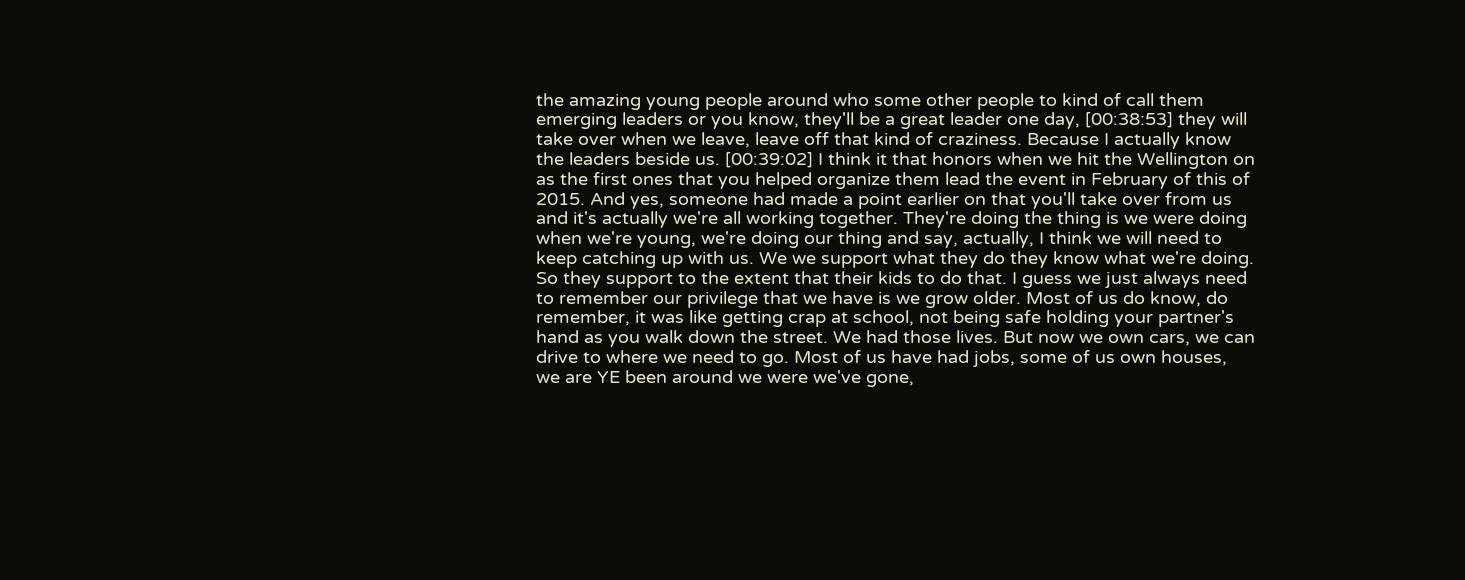the amazing young people around who some other people to kind of call them emerging leaders or you know, they'll be a great leader one day, [00:38:53] they will take over when we leave, leave off that kind of craziness. Because I actually know the leaders beside us. [00:39:02] I think it that honors when we hit the Wellington on as the first ones that you helped organize them lead the event in February of this of 2015. And yes, someone had made a point earlier on that you'll take over from us and it's actually we're all working together. They're doing the thing is we were doing when we're young, we're doing our thing and say, actually, I think we will need to keep catching up with us. We we support what they do they know what we're doing. So they support to the extent that their kids to do that. I guess we just always need to remember our privilege that we have is we grow older. Most of us do know, do remember, it was like getting crap at school, not being safe holding your partner's hand as you walk down the street. We had those lives. But now we own cars, we can drive to where we need to go. Most of us have had jobs, some of us own houses, we are YE been around we were we've gone,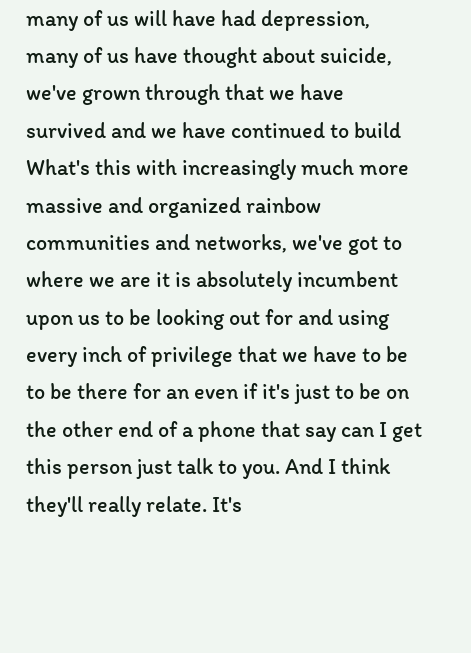many of us will have had depression, many of us have thought about suicide, we've grown through that we have survived and we have continued to build What's this with increasingly much more massive and organized rainbow communities and networks, we've got to where we are it is absolutely incumbent upon us to be looking out for and using every inch of privilege that we have to be to be there for an even if it's just to be on the other end of a phone that say can I get this person just talk to you. And I think they'll really relate. It's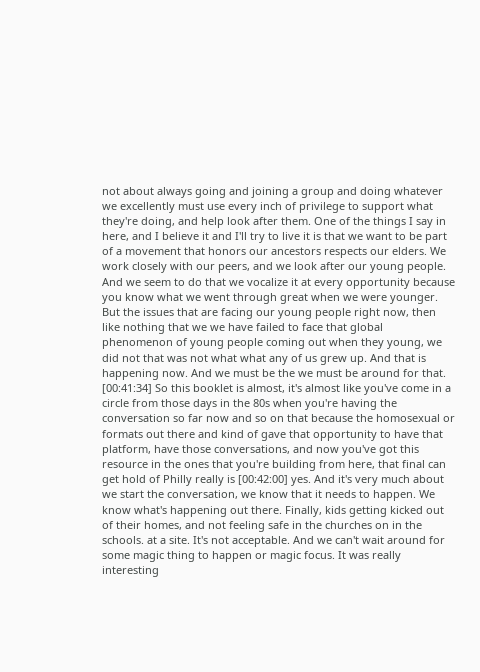not about always going and joining a group and doing whatever we excellently must use every inch of privilege to support what they're doing, and help look after them. One of the things I say in here, and I believe it and I'll try to live it is that we want to be part of a movement that honors our ancestors respects our elders. We work closely with our peers, and we look after our young people. And we seem to do that we vocalize it at every opportunity because you know what we went through great when we were younger. But the issues that are facing our young people right now, then like nothing that we we have failed to face that global phenomenon of young people coming out when they young, we did not that was not what what any of us grew up. And that is happening now. And we must be the we must be around for that. [00:41:34] So this booklet is almost, it's almost like you've come in a circle from those days in the 80s when you're having the conversation so far now and so on that because the homosexual or formats out there and kind of gave that opportunity to have that platform, have those conversations, and now you've got this resource in the ones that you're building from here, that final can get hold of Philly really is [00:42:00] yes. And it's very much about we start the conversation, we know that it needs to happen. We know what's happening out there. Finally, kids getting kicked out of their homes, and not feeling safe in the churches on in the schools. at a site. It's not acceptable. And we can't wait around for some magic thing to happen or magic focus. It was really interesting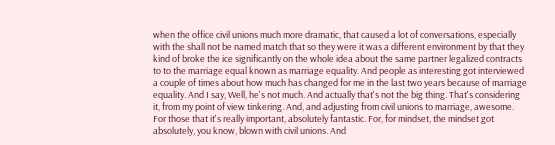when the office civil unions much more dramatic, that caused a lot of conversations, especially with the shall not be named match that so they were it was a different environment by that they kind of broke the ice significantly on the whole idea about the same partner legalized contracts to to the marriage equal known as marriage equality. And people as interesting got interviewed a couple of times about how much has changed for me in the last two years because of marriage equality. And I say, Well, he's not much. And actually that's not the big thing. That's considering it, from my point of view tinkering. And, and adjusting from civil unions to marriage, awesome. For those that it's really important, absolutely fantastic. For, for mindset, the mindset got absolutely, you know, blown with civil unions. And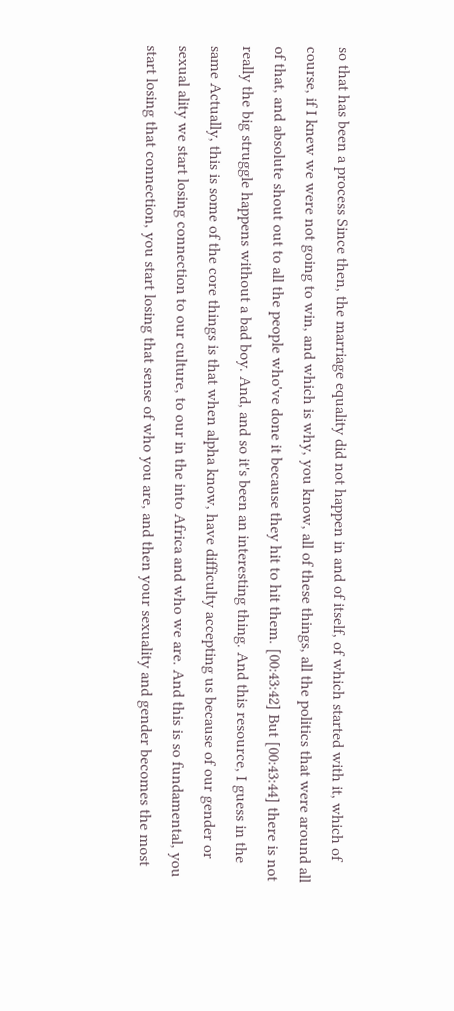so that has been a process Since then, the marriage equality did not happen in and of itself, of which started with it, which of course, if I knew we were not going to win, and which is why, you know, all of these things, all the politics that were around all of that, and absolute shout out to all the people who've done it because they hit to hit them. [00:43:42] But [00:43:44] there is not really the big struggle happens without a bad boy. And, and so it's been an interesting thing. And this resource, I guess in the same Actually, this is some of the core things is that when alpha know, have difficulty accepting us because of our gender or sexual ality we start losing connection to our culture, to our in the into Africa and who we are. And this is so fundamental, you start losing that connection, you start losing that sense of who you are, and then your sexuality and gender becomes the most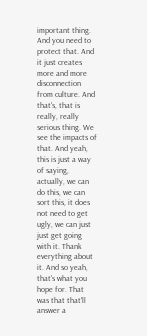important thing. And you need to protect that. And it just creates more and more disconnection from culture. And that's, that is really, really serious thing. We see the impacts of that. And yeah, this is just a way of saying, actually, we can do this, we can sort this, it does not need to get ugly, we can just just get going with it. Thank everything about it. And so yeah, that's what you hope for. That was that that'll answer a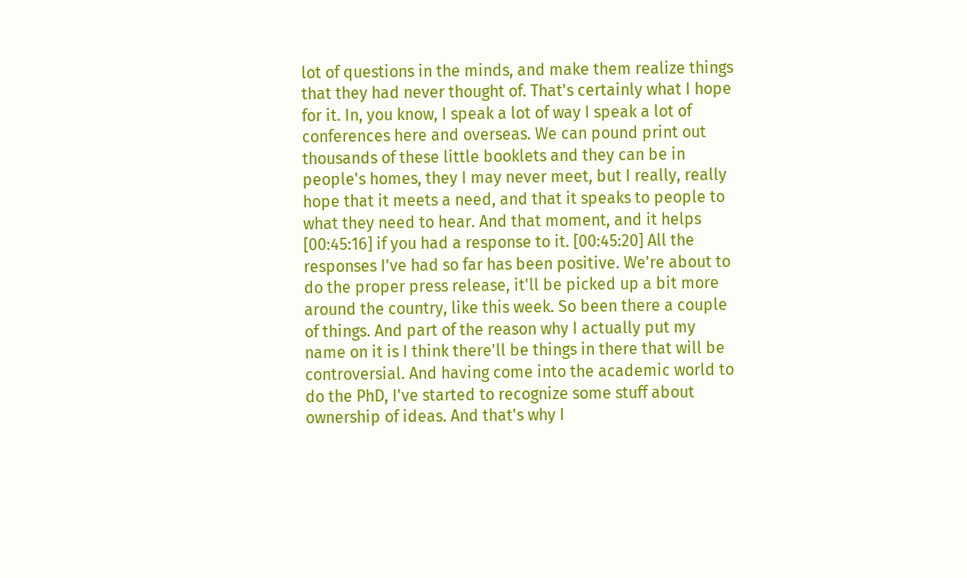lot of questions in the minds, and make them realize things that they had never thought of. That's certainly what I hope for it. In, you know, I speak a lot of way I speak a lot of conferences here and overseas. We can pound print out thousands of these little booklets and they can be in people's homes, they I may never meet, but I really, really hope that it meets a need, and that it speaks to people to what they need to hear. And that moment, and it helps [00:45:16] if you had a response to it. [00:45:20] All the responses I've had so far has been positive. We're about to do the proper press release, it'll be picked up a bit more around the country, like this week. So been there a couple of things. And part of the reason why I actually put my name on it is I think there'll be things in there that will be controversial. And having come into the academic world to do the PhD, I've started to recognize some stuff about ownership of ideas. And that's why I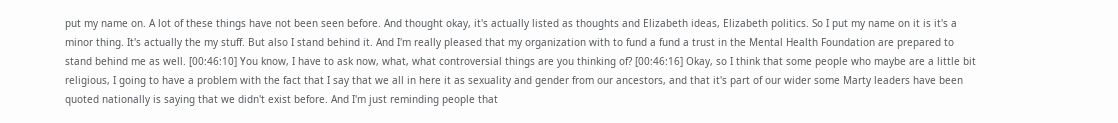put my name on. A lot of these things have not been seen before. And thought okay, it's actually listed as thoughts and Elizabeth ideas, Elizabeth politics. So I put my name on it is it's a minor thing. It's actually the my stuff. But also I stand behind it. And I'm really pleased that my organization with to fund a fund a trust in the Mental Health Foundation are prepared to stand behind me as well. [00:46:10] You know, I have to ask now, what, what controversial things are you thinking of? [00:46:16] Okay, so I think that some people who maybe are a little bit religious, I going to have a problem with the fact that I say that we all in here it as sexuality and gender from our ancestors, and that it's part of our wider some Marty leaders have been quoted nationally is saying that we didn't exist before. And I'm just reminding people that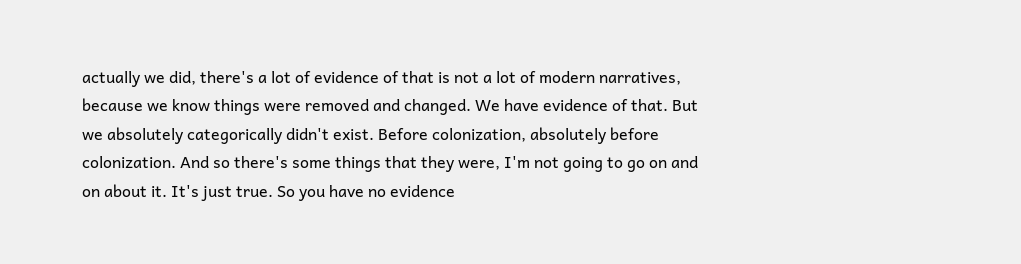actually we did, there's a lot of evidence of that is not a lot of modern narratives, because we know things were removed and changed. We have evidence of that. But we absolutely categorically didn't exist. Before colonization, absolutely before colonization. And so there's some things that they were, I'm not going to go on and on about it. It's just true. So you have no evidence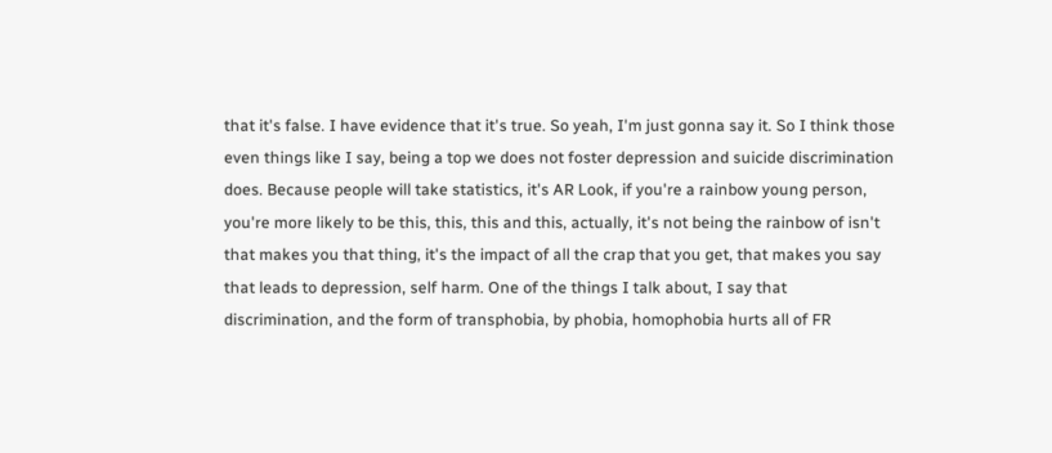that it's false. I have evidence that it's true. So yeah, I'm just gonna say it. So I think those even things like I say, being a top we does not foster depression and suicide discrimination does. Because people will take statistics, it's AR Look, if you're a rainbow young person, you're more likely to be this, this, this and this, actually, it's not being the rainbow of isn't that makes you that thing, it's the impact of all the crap that you get, that makes you say that leads to depression, self harm. One of the things I talk about, I say that discrimination, and the form of transphobia, by phobia, homophobia hurts all of FR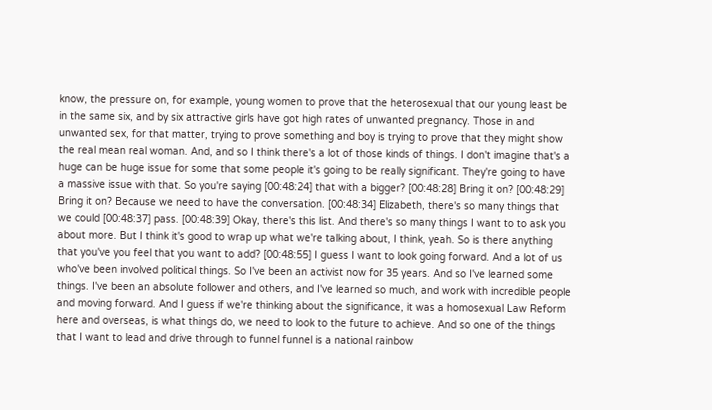know, the pressure on, for example, young women to prove that the heterosexual that our young least be in the same six, and by six attractive girls have got high rates of unwanted pregnancy. Those in and unwanted sex, for that matter, trying to prove something and boy is trying to prove that they might show the real mean real woman. And, and so I think there's a lot of those kinds of things. I don't imagine that's a huge can be huge issue for some that some people it's going to be really significant. They're going to have a massive issue with that. So you're saying [00:48:24] that with a bigger? [00:48:28] Bring it on? [00:48:29] Bring it on? Because we need to have the conversation. [00:48:34] Elizabeth, there's so many things that we could [00:48:37] pass. [00:48:39] Okay, there's this list. And there's so many things I want to to ask you about more. But I think it's good to wrap up what we're talking about, I think, yeah. So is there anything that you've you feel that you want to add? [00:48:55] I guess I want to look going forward. And a lot of us who've been involved political things. So I've been an activist now for 35 years. And so I've learned some things. I've been an absolute follower and others, and I've learned so much, and work with incredible people and moving forward. And I guess if we're thinking about the significance, it was a homosexual Law Reform here and overseas, is what things do, we need to look to the future to achieve. And so one of the things that I want to lead and drive through to funnel funnel is a national rainbow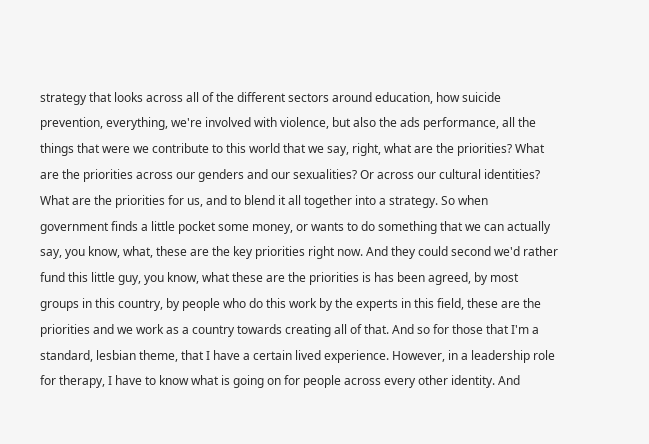strategy that looks across all of the different sectors around education, how suicide prevention, everything, we're involved with violence, but also the ads performance, all the things that were we contribute to this world that we say, right, what are the priorities? What are the priorities across our genders and our sexualities? Or across our cultural identities? What are the priorities for us, and to blend it all together into a strategy. So when government finds a little pocket some money, or wants to do something that we can actually say, you know, what, these are the key priorities right now. And they could second we'd rather fund this little guy, you know, what these are the priorities is has been agreed, by most groups in this country, by people who do this work by the experts in this field, these are the priorities and we work as a country towards creating all of that. And so for those that I'm a standard, lesbian theme, that I have a certain lived experience. However, in a leadership role for therapy, I have to know what is going on for people across every other identity. And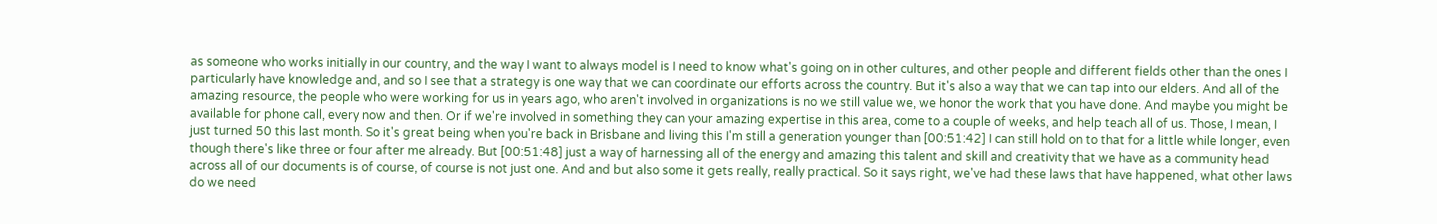as someone who works initially in our country, and the way I want to always model is I need to know what's going on in other cultures, and other people and different fields other than the ones I particularly have knowledge and, and so I see that a strategy is one way that we can coordinate our efforts across the country. But it's also a way that we can tap into our elders. And all of the amazing resource, the people who were working for us in years ago, who aren't involved in organizations is no we still value we, we honor the work that you have done. And maybe you might be available for phone call, every now and then. Or if we're involved in something they can your amazing expertise in this area, come to a couple of weeks, and help teach all of us. Those, I mean, I just turned 50 this last month. So it's great being when you're back in Brisbane and living this I'm still a generation younger than [00:51:42] I can still hold on to that for a little while longer, even though there's like three or four after me already. But [00:51:48] just a way of harnessing all of the energy and amazing this talent and skill and creativity that we have as a community head across all of our documents is of course, of course is not just one. And and but also some it gets really, really practical. So it says right, we've had these laws that have happened, what other laws do we need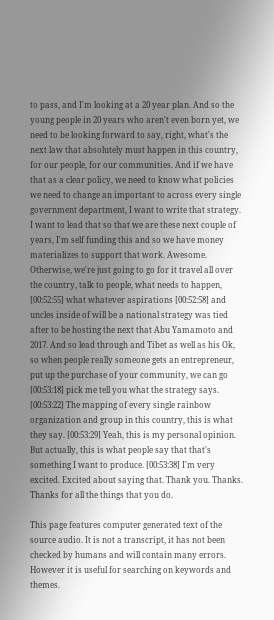to pass, and I'm looking at a 20 year plan. And so the young people in 20 years who aren't even born yet, we need to be looking forward to say, right, what's the next law that absolutely must happen in this country, for our people, for our communities. And if we have that as a clear policy, we need to know what policies we need to change an important to across every single government department, I want to write that strategy. I want to lead that so that we are these next couple of years, I'm self funding this and so we have money materializes to support that work. Awesome. Otherwise, we're just going to go for it travel all over the country, talk to people, what needs to happen, [00:52:55] what whatever aspirations [00:52:58] and uncles inside of will be a national strategy was tied after to be hosting the next that Abu Yamamoto and 2017. And so lead through and Tibet as well as his Ok, so when people really someone gets an entrepreneur, put up the purchase of your community, we can go [00:53:18] pick me tell you what the strategy says. [00:53:22] The mapping of every single rainbow organization and group in this country, this is what they say. [00:53:29] Yeah, this is my personal opinion. But actually, this is what people say that that's something I want to produce. [00:53:38] I'm very excited. Excited about saying that. Thank you. Thanks. Thanks for all the things that you do.

This page features computer generated text of the source audio. It is not a transcript, it has not been checked by humans and will contain many errors. However it is useful for searching on keywords and themes.